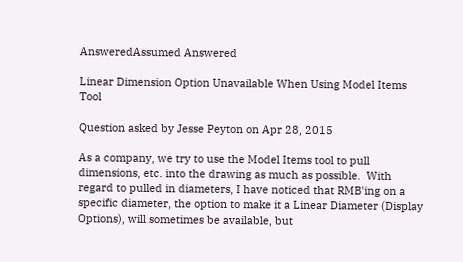AnsweredAssumed Answered

Linear Dimension Option Unavailable When Using Model Items Tool

Question asked by Jesse Peyton on Apr 28, 2015

As a company, we try to use the Model Items tool to pull dimensions, etc. into the drawing as much as possible.  With regard to pulled in diameters, I have noticed that RMB'ing on a specific diameter, the option to make it a Linear Diameter (Display Options), will sometimes be available, but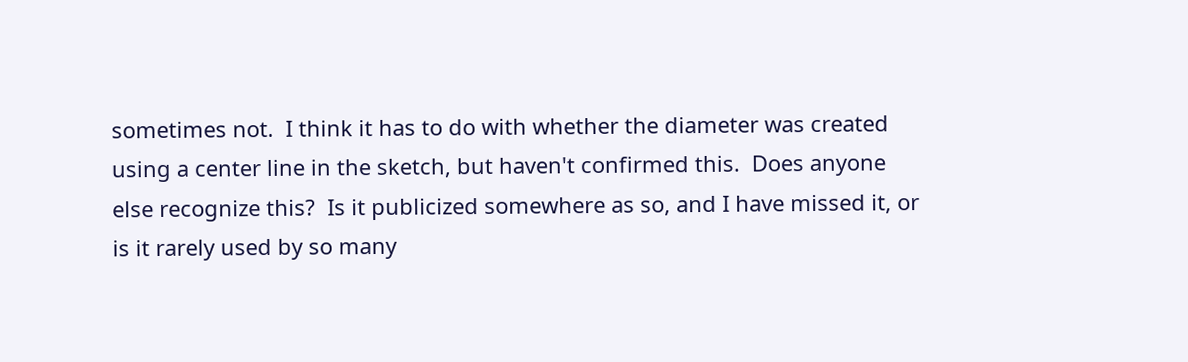sometimes not.  I think it has to do with whether the diameter was created using a center line in the sketch, but haven't confirmed this.  Does anyone else recognize this?  Is it publicized somewhere as so, and I have missed it, or is it rarely used by so many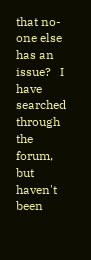that no-one else has an issue?   I have searched through the forum, but haven't been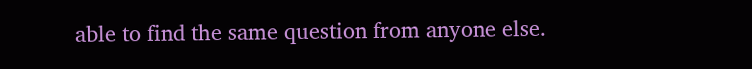able to find the same question from anyone else.